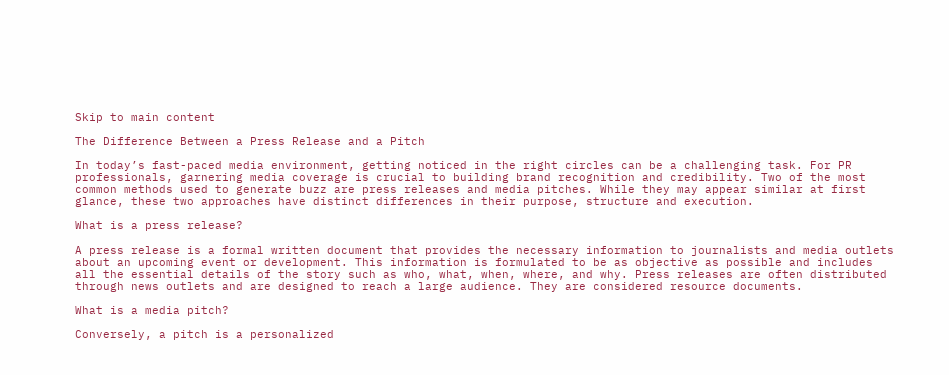Skip to main content

The Difference Between a Press Release and a Pitch

In today’s fast-paced media environment, getting noticed in the right circles can be a challenging task. For PR professionals, garnering media coverage is crucial to building brand recognition and credibility. Two of the most common methods used to generate buzz are press releases and media pitches. While they may appear similar at first glance, these two approaches have distinct differences in their purpose, structure and execution.

What is a press release?

A press release is a formal written document that provides the necessary information to journalists and media outlets about an upcoming event or development. This information is formulated to be as objective as possible and includes all the essential details of the story such as who, what, when, where, and why. Press releases are often distributed through news outlets and are designed to reach a large audience. They are considered resource documents.

What is a media pitch?

Conversely, a pitch is a personalized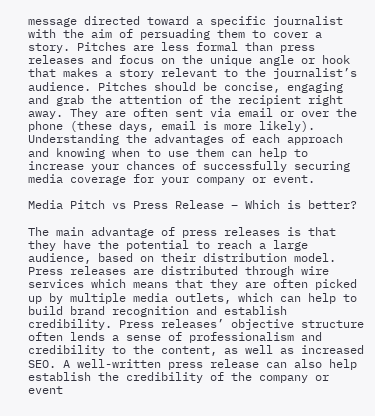message directed toward a specific journalist with the aim of persuading them to cover a story. Pitches are less formal than press releases and focus on the unique angle or hook that makes a story relevant to the journalist’s audience. Pitches should be concise, engaging and grab the attention of the recipient right away. They are often sent via email or over the phone (these days, email is more likely). Understanding the advantages of each approach and knowing when to use them can help to increase your chances of successfully securing media coverage for your company or event.

Media Pitch vs Press Release – Which is better?

The main advantage of press releases is that they have the potential to reach a large audience, based on their distribution model. Press releases are distributed through wire services which means that they are often picked up by multiple media outlets, which can help to build brand recognition and establish credibility. Press releases’ objective structure often lends a sense of professionalism and credibility to the content, as well as increased SEO. A well-written press release can also help establish the credibility of the company or event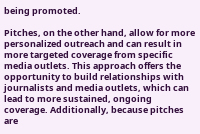being promoted.

Pitches, on the other hand, allow for more personalized outreach and can result in more targeted coverage from specific media outlets. This approach offers the opportunity to build relationships with journalists and media outlets, which can lead to more sustained, ongoing coverage. Additionally, because pitches are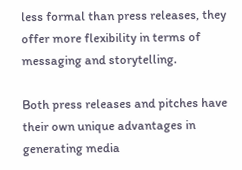less formal than press releases, they offer more flexibility in terms of messaging and storytelling.

Both press releases and pitches have their own unique advantages in generating media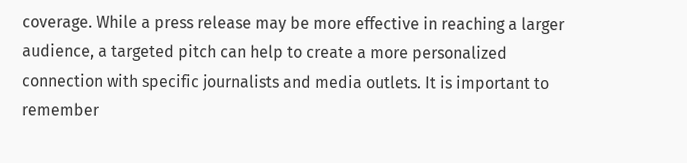coverage. While a press release may be more effective in reaching a larger audience, a targeted pitch can help to create a more personalized connection with specific journalists and media outlets. It is important to remember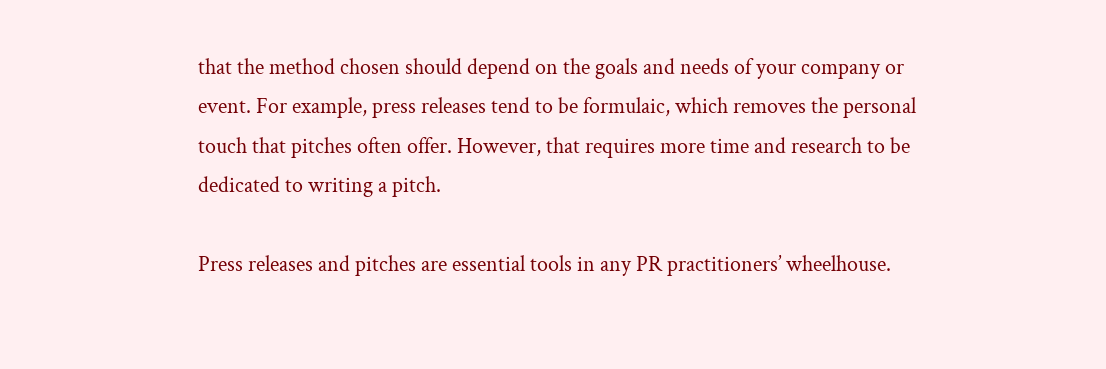that the method chosen should depend on the goals and needs of your company or event. For example, press releases tend to be formulaic, which removes the personal touch that pitches often offer. However, that requires more time and research to be dedicated to writing a pitch.

Press releases and pitches are essential tools in any PR practitioners’ wheelhouse.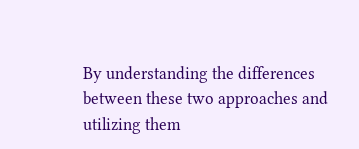By understanding the differences between these two approaches and utilizing them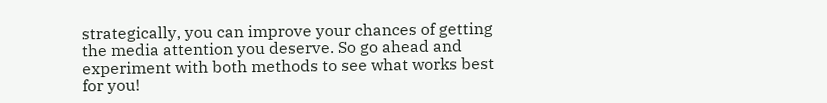strategically, you can improve your chances of getting the media attention you deserve. So go ahead and experiment with both methods to see what works best for you!